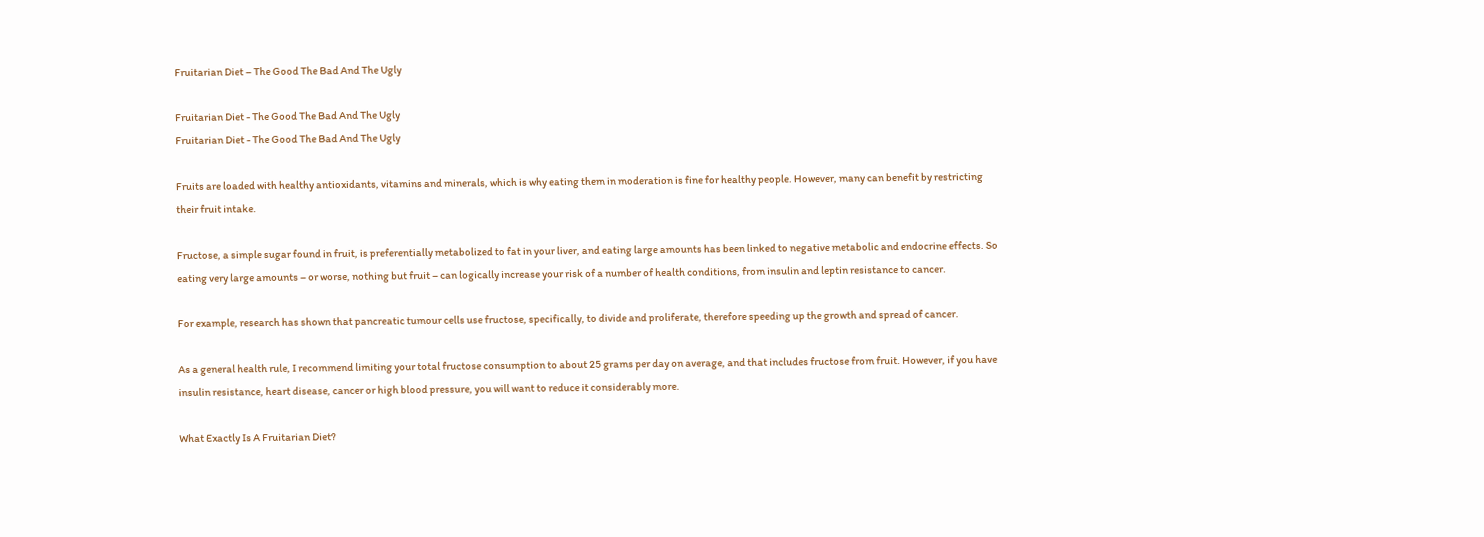Fruitarian Diet – The Good The Bad And The Ugly

Fruitarian Diet - The Good The Bad And The Ugly
Fruitarian Diet - The Good The Bad And The Ugly

Fruits are loaded with healthy antioxidants, vitamins and minerals, which is why eating them in moderation is fine for healthy people. However, many can benefit by restricting their fruit intake.

Fructose, a simple sugar found in fruit, is preferentially metabolized to fat in your liver, and eating large amounts has been linked to negative metabolic and endocrine effects. So eating very large amounts – or worse, nothing but fruit – can logically increase your risk of a number of health conditions, from insulin and leptin resistance to cancer.

For example, research has shown that pancreatic tumour cells use fructose, specifically, to divide and proliferate, therefore speeding up the growth and spread of cancer.

As a general health rule, I recommend limiting your total fructose consumption to about 25 grams per day on average, and that includes fructose from fruit. However, if you have insulin resistance, heart disease, cancer or high blood pressure, you will want to reduce it considerably more.

What Exactly Is A Fruitarian Diet?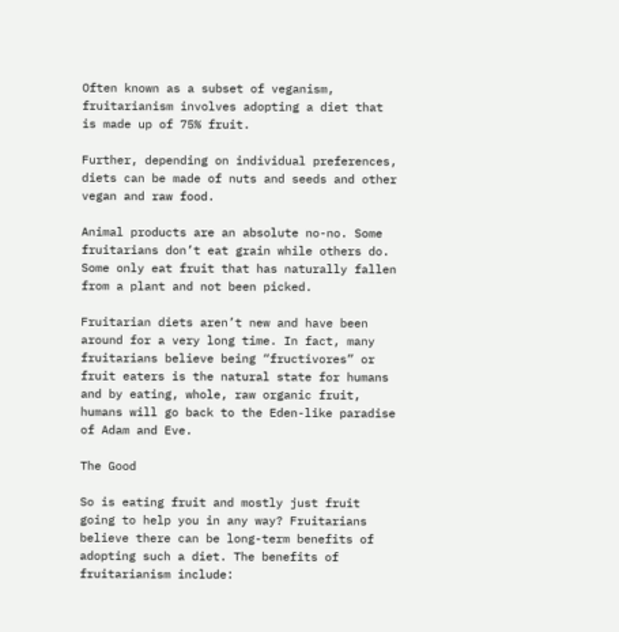Often known as a subset of veganism, fruitarianism involves adopting a diet that is made up of 75% fruit.

Further, depending on individual preferences, diets can be made of nuts and seeds and other vegan and raw food.

Animal products are an absolute no-no. Some fruitarians don’t eat grain while others do. Some only eat fruit that has naturally fallen from a plant and not been picked.

Fruitarian diets aren’t new and have been around for a very long time. In fact, many fruitarians believe being “fructivores” or fruit eaters is the natural state for humans and by eating, whole, raw organic fruit, humans will go back to the Eden-like paradise of Adam and Eve.

The Good

So is eating fruit and mostly just fruit going to help you in any way? Fruitarians believe there can be long-term benefits of adopting such a diet. The benefits of fruitarianism include: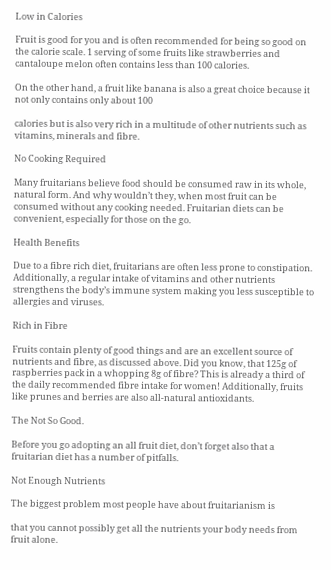Low in Calories

Fruit is good for you and is often recommended for being so good on the calorie scale. 1 serving of some fruits like strawberries and cantaloupe melon often contains less than 100 calories.

On the other hand, a fruit like banana is also a great choice because it not only contains only about 100

calories but is also very rich in a multitude of other nutrients such as vitamins, minerals and fibre.

No Cooking Required

Many fruitarians believe food should be consumed raw in its whole, natural form. And why wouldn’t they, when most fruit can be consumed without any cooking needed. Fruitarian diets can be convenient, especially for those on the go.

Health Benefits

Due to a fibre rich diet, fruitarians are often less prone to constipation. Additionally, a regular intake of vitamins and other nutrients strengthens the body’s immune system making you less susceptible to allergies and viruses.

Rich in Fibre

Fruits contain plenty of good things and are an excellent source of nutrients and fibre, as discussed above. Did you know, that 125g of raspberries pack in a whopping 8g of fibre? This is already a third of the daily recommended fibre intake for women! Additionally, fruits like prunes and berries are also all-natural antioxidants.

The Not So Good.

Before you go adopting an all fruit diet, don’t forget also that a fruitarian diet has a number of pitfalls.

Not Enough Nutrients

The biggest problem most people have about fruitarianism is

that you cannot possibly get all the nutrients your body needs from fruit alone.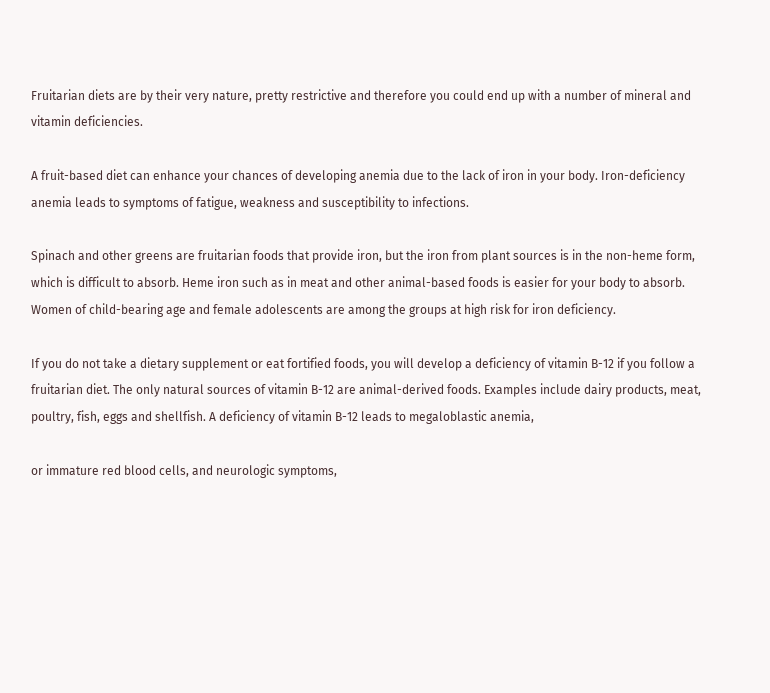Fruitarian diets are by their very nature, pretty restrictive and therefore you could end up with a number of mineral and vitamin deficiencies.

A fruit-based diet can enhance your chances of developing anemia due to the lack of iron in your body. Iron-deficiency anemia leads to symptoms of fatigue, weakness and susceptibility to infections.

Spinach and other greens are fruitarian foods that provide iron, but the iron from plant sources is in the non-heme form, which is difficult to absorb. Heme iron such as in meat and other animal-based foods is easier for your body to absorb. Women of child-bearing age and female adolescents are among the groups at high risk for iron deficiency.

If you do not take a dietary supplement or eat fortified foods, you will develop a deficiency of vitamin B-12 if you follow a fruitarian diet. The only natural sources of vitamin B-12 are animal-derived foods. Examples include dairy products, meat, poultry, fish, eggs and shellfish. A deficiency of vitamin B-12 leads to megaloblastic anemia,

or immature red blood cells, and neurologic symptoms,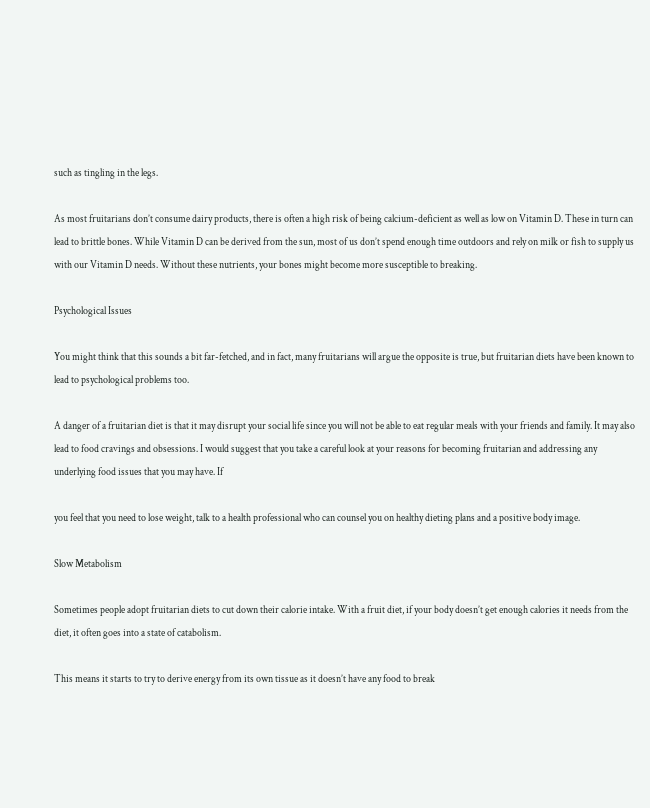such as tingling in the legs.

As most fruitarians don’t consume dairy products, there is often a high risk of being calcium-deficient as well as low on Vitamin D. These in turn can lead to brittle bones. While Vitamin D can be derived from the sun, most of us don’t spend enough time outdoors and rely on milk or fish to supply us with our Vitamin D needs. Without these nutrients, your bones might become more susceptible to breaking.

Psychological Issues

You might think that this sounds a bit far-fetched, and in fact, many fruitarians will argue the opposite is true, but fruitarian diets have been known to lead to psychological problems too.

A danger of a fruitarian diet is that it may disrupt your social life since you will not be able to eat regular meals with your friends and family. It may also lead to food cravings and obsessions. I would suggest that you take a careful look at your reasons for becoming fruitarian and addressing any underlying food issues that you may have. If

you feel that you need to lose weight, talk to a health professional who can counsel you on healthy dieting plans and a positive body image.

Slow Metabolism

Sometimes people adopt fruitarian diets to cut down their calorie intake. With a fruit diet, if your body doesn’t get enough calories it needs from the diet, it often goes into a state of catabolism.

This means it starts to try to derive energy from its own tissue as it doesn’t have any food to break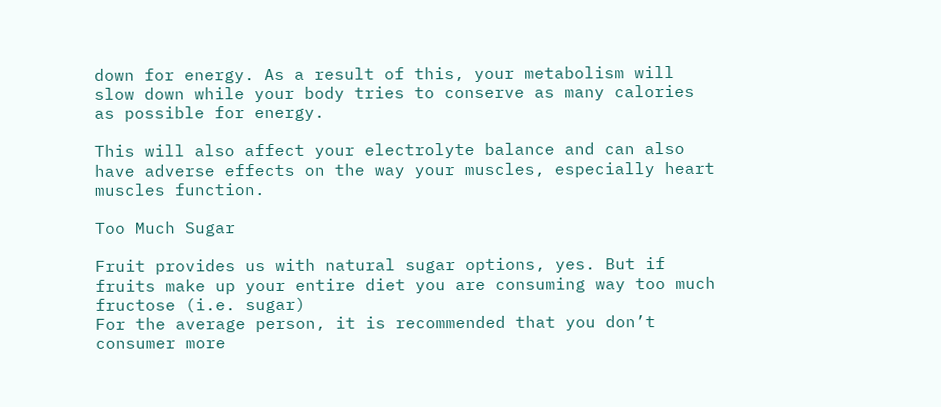down for energy. As a result of this, your metabolism will slow down while your body tries to conserve as many calories as possible for energy.

This will also affect your electrolyte balance and can also have adverse effects on the way your muscles, especially heart muscles function.

Too Much Sugar

Fruit provides us with natural sugar options, yes. But if fruits make up your entire diet you are consuming way too much fructose (i.e. sugar)
For the average person, it is recommended that you don’t consumer more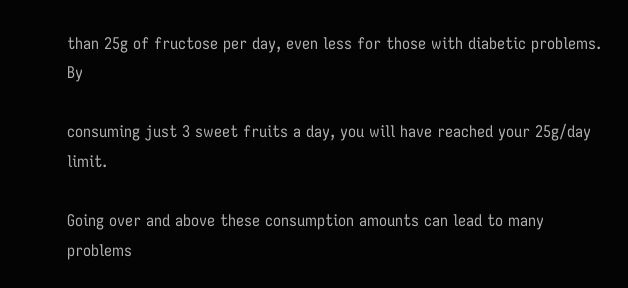than 25g of fructose per day, even less for those with diabetic problems. By

consuming just 3 sweet fruits a day, you will have reached your 25g/day limit.

Going over and above these consumption amounts can lead to many problems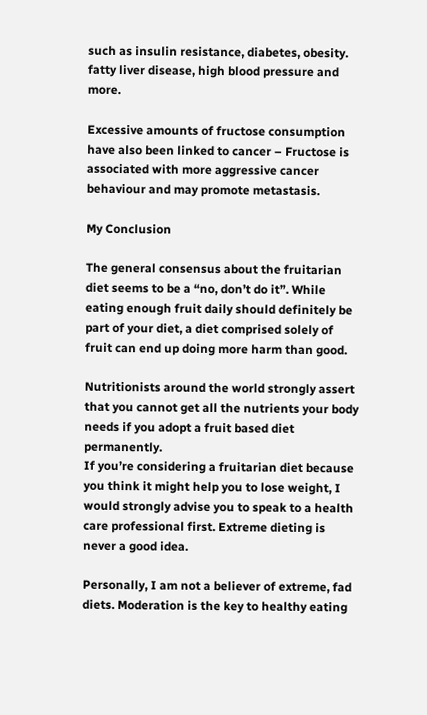such as insulin resistance, diabetes, obesity. fatty liver disease, high blood pressure and more.

Excessive amounts of fructose consumption have also been linked to cancer – Fructose is associated with more aggressive cancer behaviour and may promote metastasis.

My Conclusion

The general consensus about the fruitarian diet seems to be a “no, don’t do it”. While eating enough fruit daily should definitely be part of your diet, a diet comprised solely of fruit can end up doing more harm than good.

Nutritionists around the world strongly assert that you cannot get all the nutrients your body needs if you adopt a fruit based diet permanently.
If you’re considering a fruitarian diet because you think it might help you to lose weight, I would strongly advise you to speak to a health care professional first. Extreme dieting is never a good idea.

Personally, I am not a believer of extreme, fad diets. Moderation is the key to healthy eating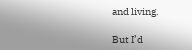and living.

But I’d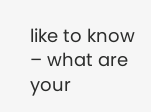like to know – what are your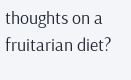thoughts on a fruitarian diet?